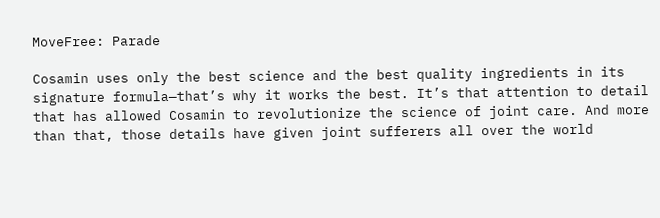MoveFree: Parade

Cosamin uses only the best science and the best quality ingredients in its signature formula—that’s why it works the best. It’s that attention to detail that has allowed Cosamin to revolutionize the science of joint care. And more than that, those details have given joint sufferers all over the world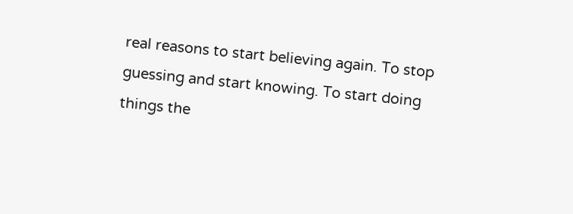real reasons to start believing again. To stop guessing and start knowing. To start doing things the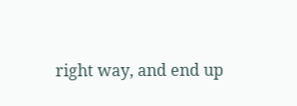right way, and end up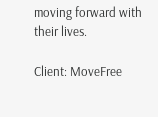moving forward with their lives.

Client: MoveFree